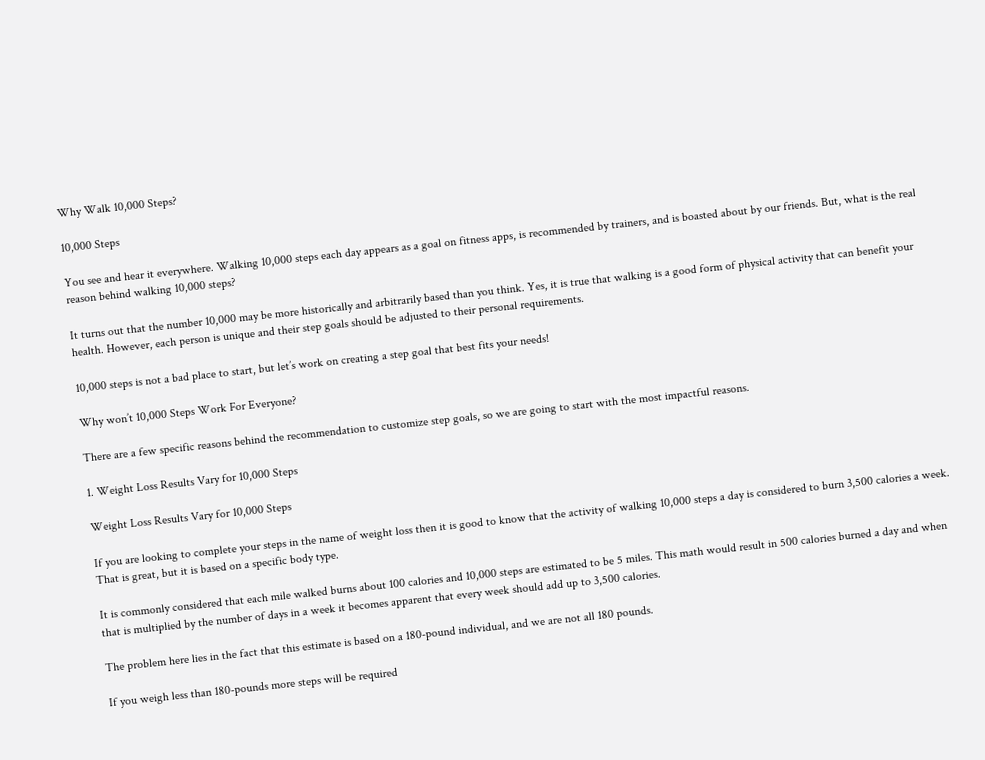Why Walk 10,000 Steps?

10,000 Steps

You see and hear it everywhere. Walking 10,000 steps each day appears as a goal on fitness apps, is recommended by trainers, and is boasted about by our friends. But, what is the real reason behind walking 10,000 steps?

It turns out that the number 10,000 may be more historically and arbitrarily based than you think. Yes, it is true that walking is a good form of physical activity that can benefit your health. However, each person is unique and their step goals should be adjusted to their personal requirements.

10,000 steps is not a bad place to start, but let’s work on creating a step goal that best fits your needs!

Why won’t 10,000 Steps Work For Everyone?

There are a few specific reasons behind the recommendation to customize step goals, so we are going to start with the most impactful reasons.

1. Weight Loss Results Vary for 10,000 Steps

Weight Loss Results Vary for 10,000 Steps

If you are looking to complete your steps in the name of weight loss then it is good to know that the activity of walking 10,000 steps a day is considered to burn 3,500 calories a week. That is great, but it is based on a specific body type.

It is commonly considered that each mile walked burns about 100 calories and 10,000 steps are estimated to be 5 miles. This math would result in 500 calories burned a day and when that is multiplied by the number of days in a week it becomes apparent that every week should add up to 3,500 calories.

The problem here lies in the fact that this estimate is based on a 180-pound individual, and we are not all 180 pounds.

If you weigh less than 180-pounds more steps will be required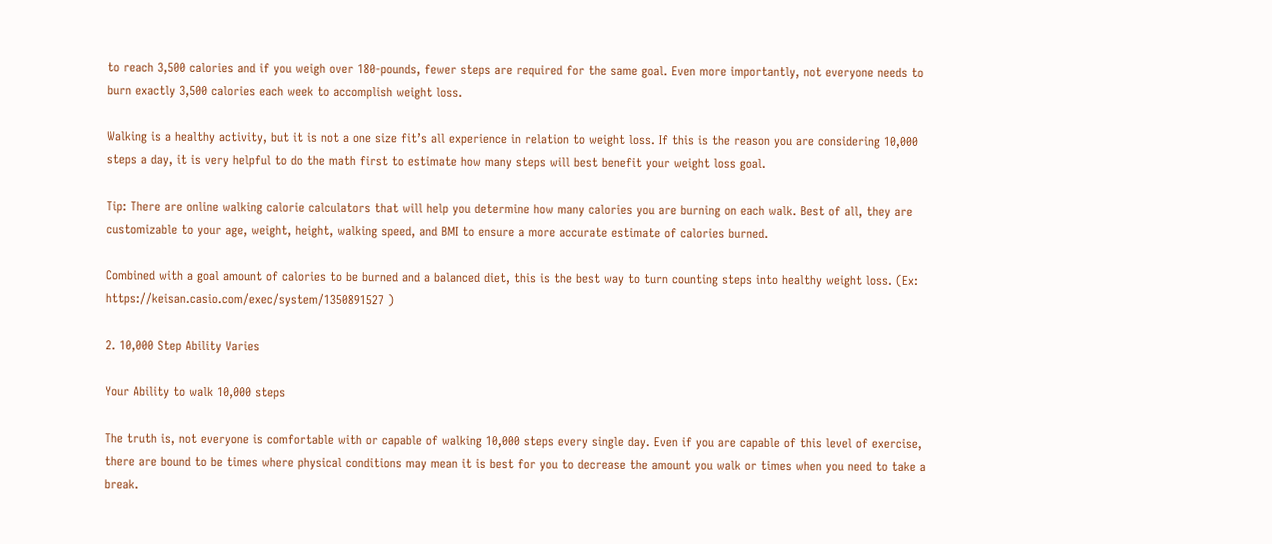to reach 3,500 calories and if you weigh over 180-pounds, fewer steps are required for the same goal. Even more importantly, not everyone needs to burn exactly 3,500 calories each week to accomplish weight loss.

Walking is a healthy activity, but it is not a one size fit’s all experience in relation to weight loss. If this is the reason you are considering 10,000 steps a day, it is very helpful to do the math first to estimate how many steps will best benefit your weight loss goal.

Tip: There are online walking calorie calculators that will help you determine how many calories you are burning on each walk. Best of all, they are customizable to your age, weight, height, walking speed, and BMI to ensure a more accurate estimate of calories burned.

Combined with a goal amount of calories to be burned and a balanced diet, this is the best way to turn counting steps into healthy weight loss. (Ex: https://keisan.casio.com/exec/system/1350891527 )

2. 10,000 Step Ability Varies

Your Ability to walk 10,000 steps

The truth is, not everyone is comfortable with or capable of walking 10,000 steps every single day. Even if you are capable of this level of exercise, there are bound to be times where physical conditions may mean it is best for you to decrease the amount you walk or times when you need to take a break.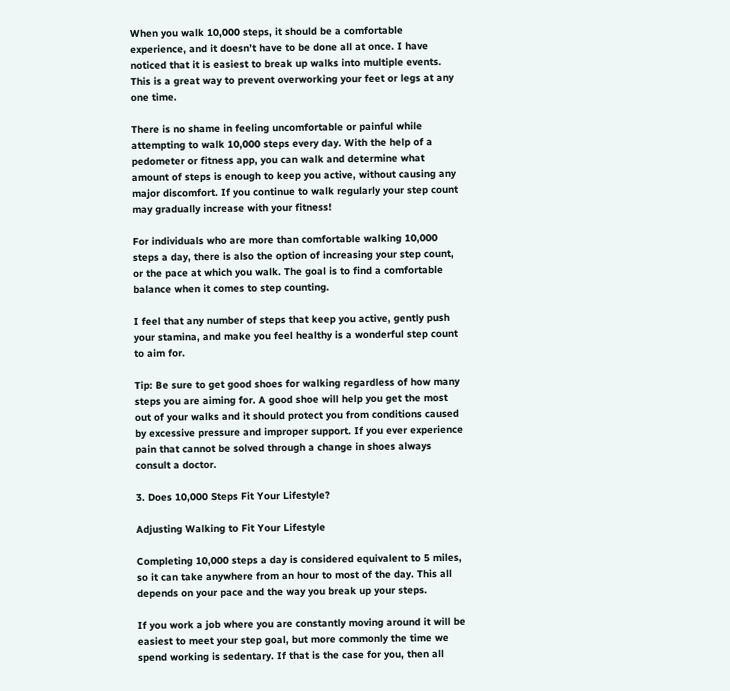When you walk 10,000 steps, it should be a comfortable experience, and it doesn’t have to be done all at once. I have noticed that it is easiest to break up walks into multiple events. This is a great way to prevent overworking your feet or legs at any one time.

There is no shame in feeling uncomfortable or painful while attempting to walk 10,000 steps every day. With the help of a pedometer or fitness app, you can walk and determine what amount of steps is enough to keep you active, without causing any major discomfort. If you continue to walk regularly your step count may gradually increase with your fitness!

For individuals who are more than comfortable walking 10,000 steps a day, there is also the option of increasing your step count, or the pace at which you walk. The goal is to find a comfortable balance when it comes to step counting.

I feel that any number of steps that keep you active, gently push your stamina, and make you feel healthy is a wonderful step count to aim for.

Tip: Be sure to get good shoes for walking regardless of how many steps you are aiming for. A good shoe will help you get the most out of your walks and it should protect you from conditions caused by excessive pressure and improper support. If you ever experience pain that cannot be solved through a change in shoes always consult a doctor.

3. Does 10,000 Steps Fit Your Lifestyle?

Adjusting Walking to Fit Your Lifestyle

Completing 10,000 steps a day is considered equivalent to 5 miles, so it can take anywhere from an hour to most of the day. This all depends on your pace and the way you break up your steps.

If you work a job where you are constantly moving around it will be easiest to meet your step goal, but more commonly the time we spend working is sedentary. If that is the case for you, then all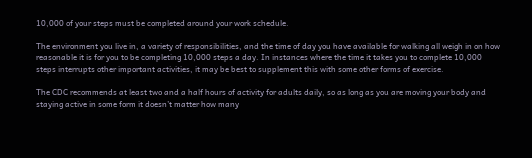10,000 of your steps must be completed around your work schedule.

The environment you live in, a variety of responsibilities, and the time of day you have available for walking all weigh in on how reasonable it is for you to be completing 10,000 steps a day. In instances where the time it takes you to complete 10,000 steps interrupts other important activities, it may be best to supplement this with some other forms of exercise.

The CDC recommends at least two and a half hours of activity for adults daily, so as long as you are moving your body and staying active in some form it doesn’t matter how many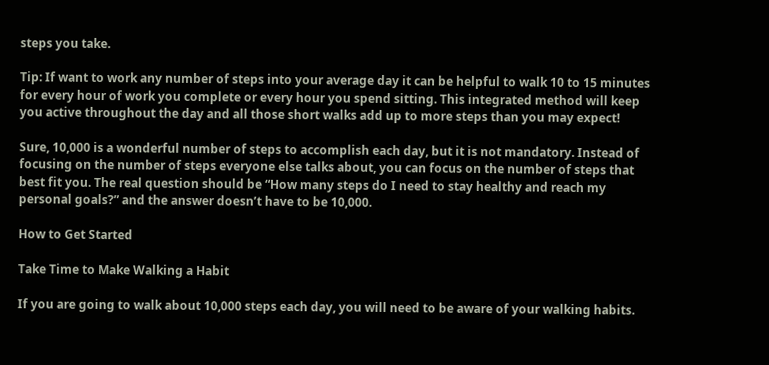steps you take.

Tip: If want to work any number of steps into your average day it can be helpful to walk 10 to 15 minutes for every hour of work you complete or every hour you spend sitting. This integrated method will keep you active throughout the day and all those short walks add up to more steps than you may expect!

Sure, 10,000 is a wonderful number of steps to accomplish each day, but it is not mandatory. Instead of focusing on the number of steps everyone else talks about, you can focus on the number of steps that best fit you. The real question should be “How many steps do I need to stay healthy and reach my personal goals?” and the answer doesn’t have to be 10,000.

How to Get Started

Take Time to Make Walking a Habit

If you are going to walk about 10,000 steps each day, you will need to be aware of your walking habits.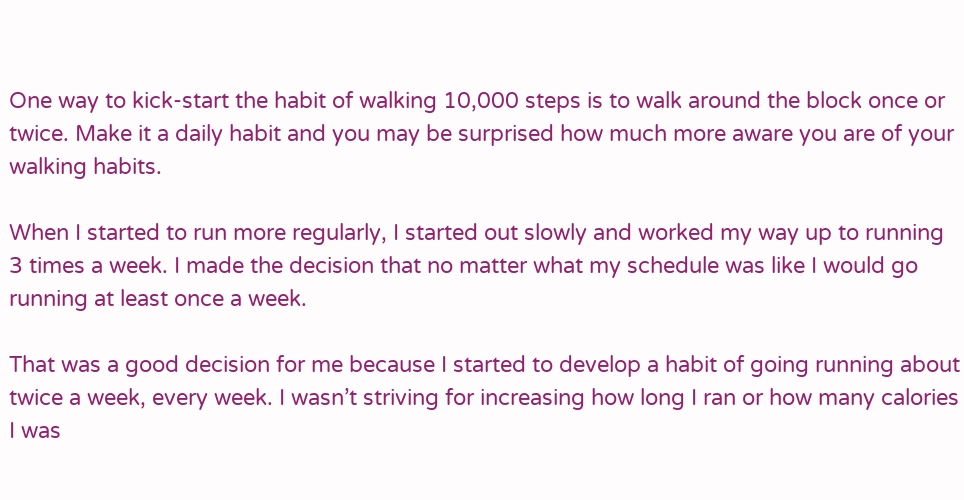One way to kick-start the habit of walking 10,000 steps is to walk around the block once or twice. Make it a daily habit and you may be surprised how much more aware you are of your walking habits.

When I started to run more regularly, I started out slowly and worked my way up to running 3 times a week. I made the decision that no matter what my schedule was like I would go running at least once a week.

That was a good decision for me because I started to develop a habit of going running about twice a week, every week. I wasn’t striving for increasing how long I ran or how many calories I was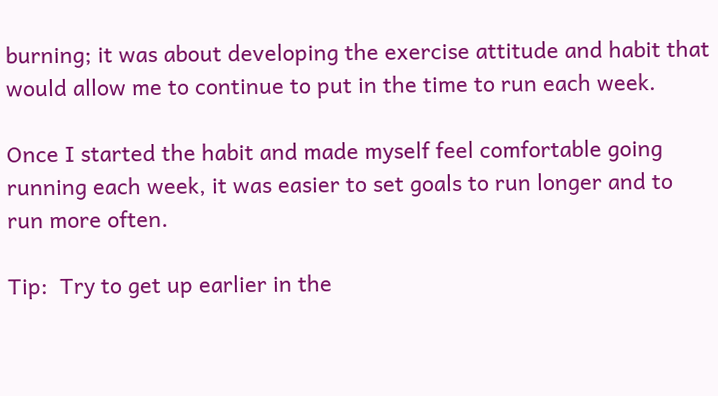burning; it was about developing the exercise attitude and habit that would allow me to continue to put in the time to run each week.

Once I started the habit and made myself feel comfortable going running each week, it was easier to set goals to run longer and to run more often.

Tip:  Try to get up earlier in the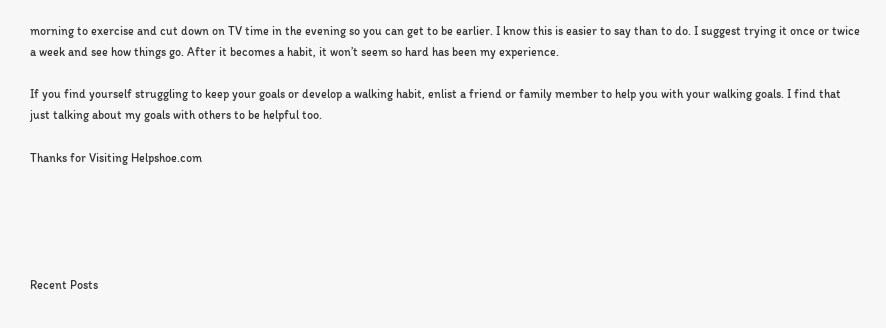morning to exercise and cut down on TV time in the evening so you can get to be earlier. I know this is easier to say than to do. I suggest trying it once or twice a week and see how things go. After it becomes a habit, it won’t seem so hard has been my experience.

If you find yourself struggling to keep your goals or develop a walking habit, enlist a friend or family member to help you with your walking goals. I find that just talking about my goals with others to be helpful too.

Thanks for Visiting Helpshoe.com





Recent Posts